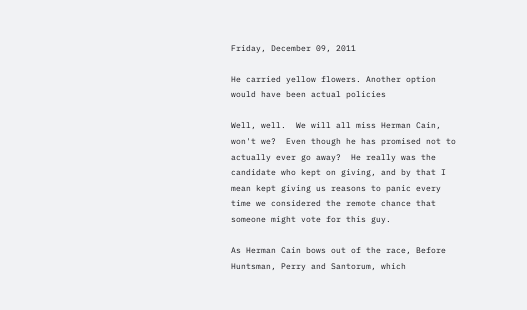Friday, December 09, 2011

He carried yellow flowers. Another option would have been actual policies

Well, well.  We will all miss Herman Cain, won't we?  Even though he has promised not to actually ever go away?  He really was the candidate who kept on giving, and by that I mean kept giving us reasons to panic every time we considered the remote chance that someone might vote for this guy.

As Herman Cain bows out of the race, Before Huntsman, Perry and Santorum, which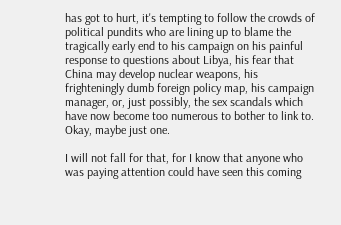has got to hurt, it's tempting to follow the crowds of political pundits who are lining up to blame the tragically early end to his campaign on his painful response to questions about Libya, his fear that China may develop nuclear weapons, his frighteningly dumb foreign policy map, his campaign manager, or, just possibly, the sex scandals which have now become too numerous to bother to link to. Okay, maybe just one.

I will not fall for that, for I know that anyone who was paying attention could have seen this coming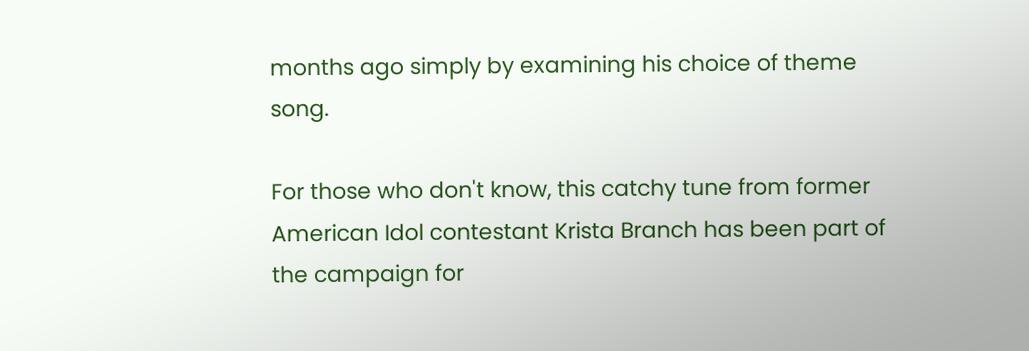months ago simply by examining his choice of theme song.

For those who don't know, this catchy tune from former American Idol contestant Krista Branch has been part of the campaign for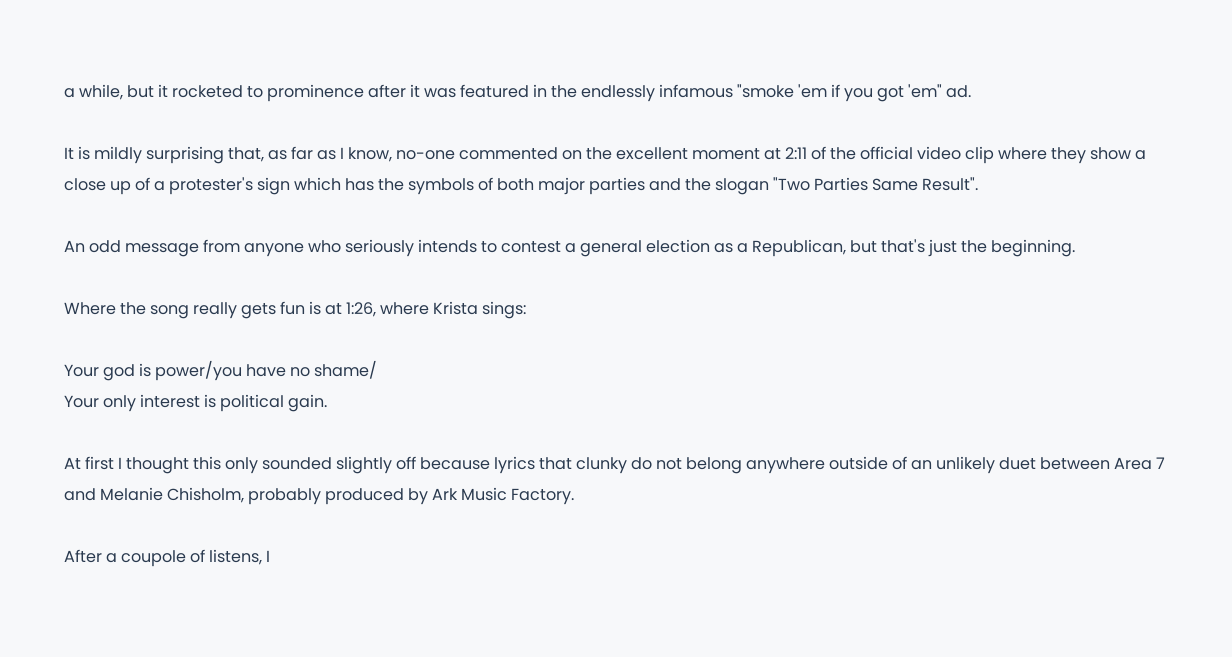a while, but it rocketed to prominence after it was featured in the endlessly infamous "smoke 'em if you got 'em" ad.

It is mildly surprising that, as far as I know, no-one commented on the excellent moment at 2:11 of the official video clip where they show a close up of a protester's sign which has the symbols of both major parties and the slogan "Two Parties Same Result".

An odd message from anyone who seriously intends to contest a general election as a Republican, but that's just the beginning.

Where the song really gets fun is at 1:26, where Krista sings:

Your god is power/you have no shame/
Your only interest is political gain.

At first I thought this only sounded slightly off because lyrics that clunky do not belong anywhere outside of an unlikely duet between Area 7 and Melanie Chisholm, probably produced by Ark Music Factory.

After a coupole of listens, I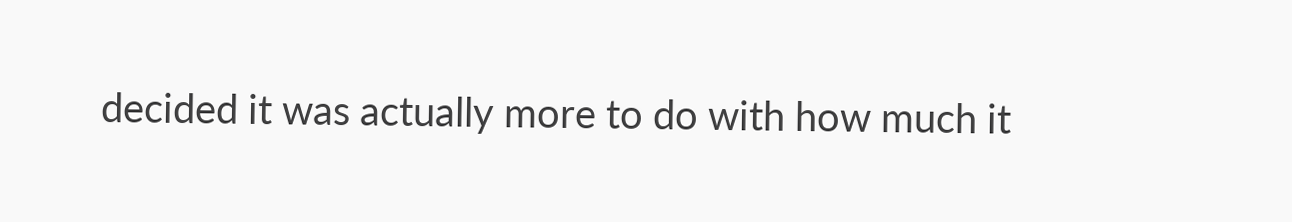decided it was actually more to do with how much it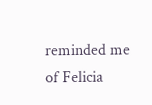reminded me of Felicia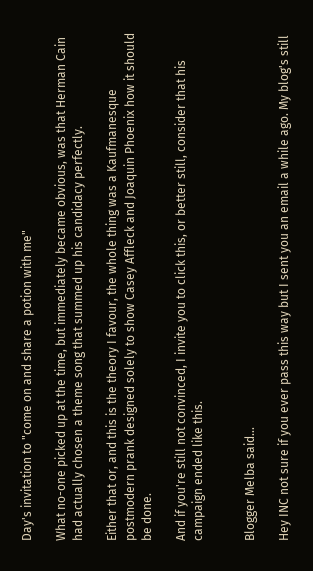Day's invitation to "come on and share a potion with me"

What no-one picked up at the time, but immediately became obvious, was that Herman Cain had actually chosen a theme song that summed up his candidacy perfectly.

Either that or, and this is the theory I favour, the whole thing was a Kaufmanesque postmodern prank designed solely to show Casey Affleck and Joaquin Phoenix how it should be done.

And if you're still not convinced, I invite you to click this, or better still, consider that his campaign ended like this.


Blogger Melba said...

Hey INC not sure if you ever pass this way but I sent you an email a while ago. My blog's still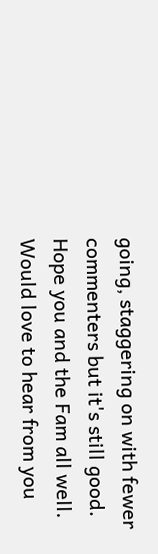going, staggering on with fewer commenters but it's still good. Hope you and the Fam all well. Would love to hear from you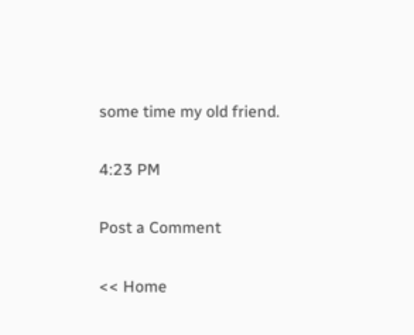some time my old friend.

4:23 PM

Post a Comment

<< Home